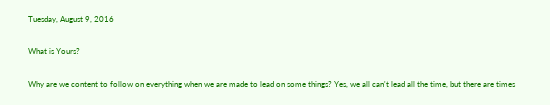Tuesday, August 9, 2016

What is Yours?

Why are we content to follow on everything when we are made to lead on some things? Yes, we all can't lead all the time, but there are times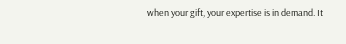when your gift, your expertise is in demand. It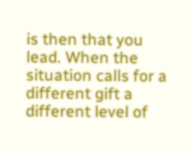is then that you lead. When the situation calls for a different gift a different level of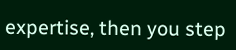expertise, then you step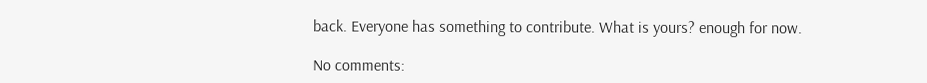back. Everyone has something to contribute. What is yours? enough for now.

No comments: